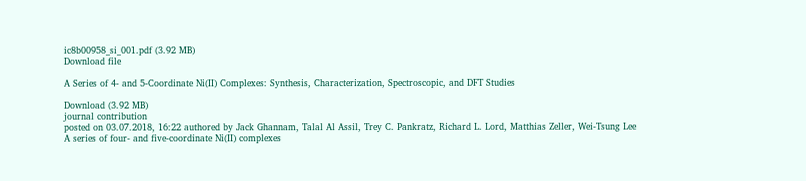ic8b00958_si_001.pdf (3.92 MB)
Download file

A Series of 4- and 5‑Coordinate Ni(II) Complexes: Synthesis, Characterization, Spectroscopic, and DFT Studies

Download (3.92 MB)
journal contribution
posted on 03.07.2018, 16:22 authored by Jack Ghannam, Talal Al Assil, Trey C. Pankratz, Richard L. Lord, Matthias Zeller, Wei-Tsung Lee
A series of four- and five-coordinate Ni(II) complexes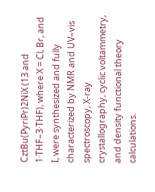CztBu(PyriPr)2NiX (13 and 1·THF–3·THF), where X = Cl, Br, and I, were synthesized and fully characterized by NMR and UV–vis spectroscopy, X-ray crystallography, cyclic voltammetry, and density functional theory calculations.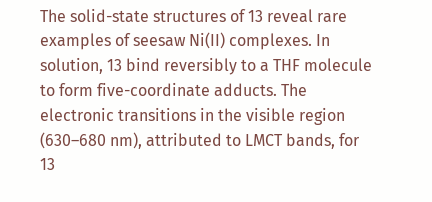The solid-state structures of 13 reveal rare examples of seesaw Ni(II) complexes. In solution, 13 bind reversibly to a THF molecule to form five-coordinate adducts. The electronic transitions in the visible region (630–680 nm), attributed to LMCT bands, for 13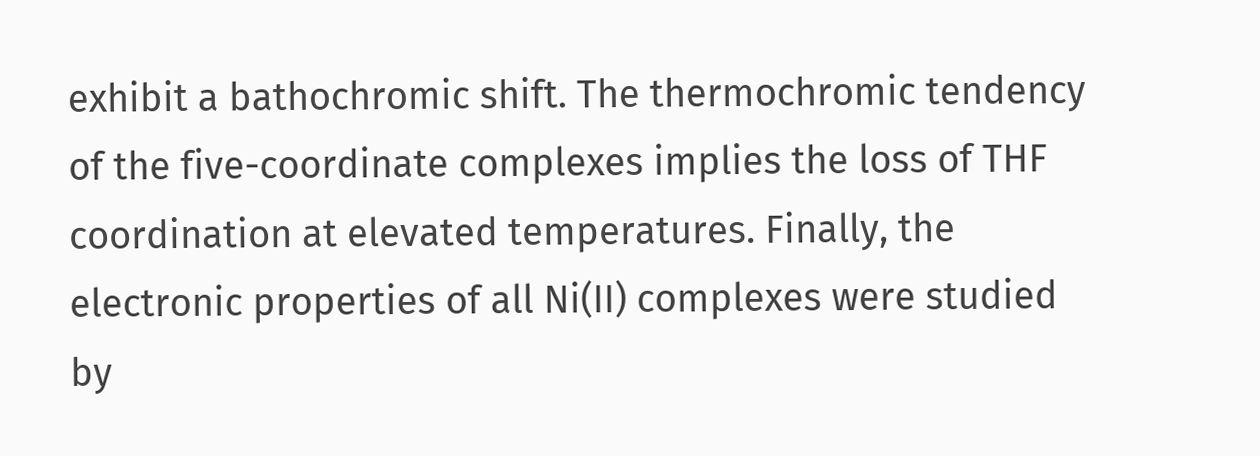exhibit a bathochromic shift. The thermochromic tendency of the five-coordinate complexes implies the loss of THF coordination at elevated temperatures. Finally, the electronic properties of all Ni(II) complexes were studied by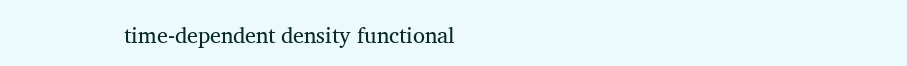time-dependent density functional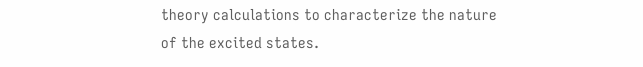theory calculations to characterize the nature of the excited states.